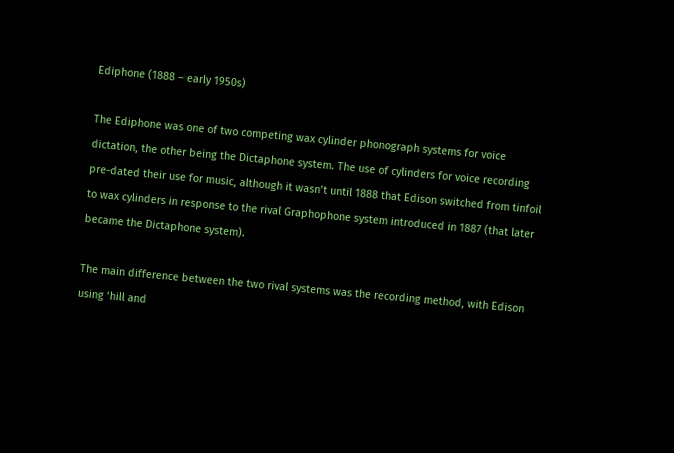Ediphone (1888 – early 1950s)

The Ediphone was one of two competing wax cylinder phonograph systems for voice dictation, the other being the Dictaphone system. The use of cylinders for voice recording pre-dated their use for music, although it wasn’t until 1888 that Edison switched from tinfoil to wax cylinders in response to the rival Graphophone system introduced in 1887 (that later became the Dictaphone system).

The main difference between the two rival systems was the recording method, with Edison using ‘hill and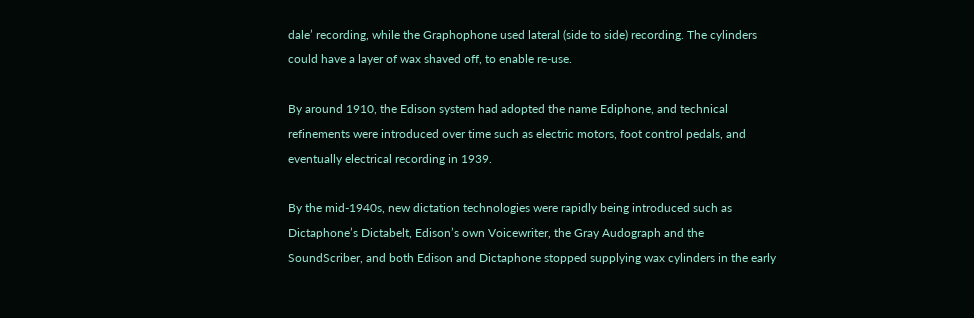dale’ recording, while the Graphophone used lateral (side to side) recording. The cylinders could have a layer of wax shaved off, to enable re-use.

By around 1910, the Edison system had adopted the name Ediphone, and technical refinements were introduced over time such as electric motors, foot control pedals, and eventually electrical recording in 1939.

By the mid-1940s, new dictation technologies were rapidly being introduced such as Dictaphone’s Dictabelt, Edison’s own Voicewriter, the Gray Audograph and the SoundScriber, and both Edison and Dictaphone stopped supplying wax cylinders in the early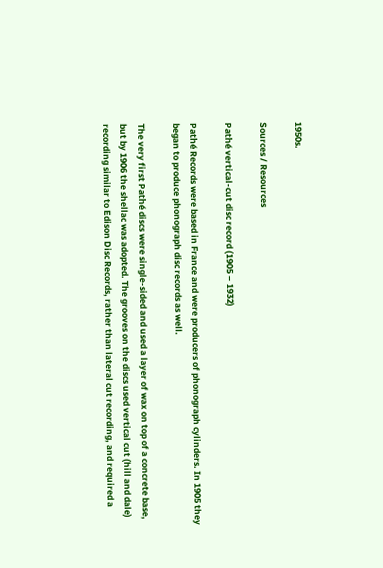1950s.

Sources / Resources

Pathé vertical-cut disc record (1905 – 1932)

Pathé Records were based in France and were producers of phonograph cylinders. In 1905 they began to produce phonograph disc records as well.

The very first Pathé discs were single-sided and used a layer of wax on top of a concrete base, but by 1906 the shellac was adopted. The grooves on the discs used vertical cut (hill and dale) recording similar to Edison Disc Records, rather than lateral cut recording, and required a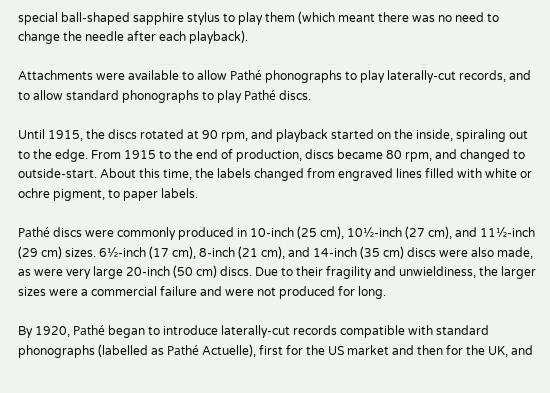special ball-shaped sapphire stylus to play them (which meant there was no need to change the needle after each playback).

Attachments were available to allow Pathé phonographs to play laterally-cut records, and to allow standard phonographs to play Pathé discs.

Until 1915, the discs rotated at 90 rpm, and playback started on the inside, spiraling out to the edge. From 1915 to the end of production, discs became 80 rpm, and changed to outside-start. About this time, the labels changed from engraved lines filled with white or ochre pigment, to paper labels.

Pathé discs were commonly produced in 10-inch (25 cm), 10½-inch (27 cm), and 11½-inch (29 cm) sizes. 6½-inch (17 cm), 8-inch (21 cm), and 14-inch (35 cm) discs were also made, as were very large 20-inch (50 cm) discs. Due to their fragility and unwieldiness, the larger sizes were a commercial failure and were not produced for long.

By 1920, Pathé began to introduce laterally-cut records compatible with standard phonographs (labelled as Pathé Actuelle), first for the US market and then for the UK, and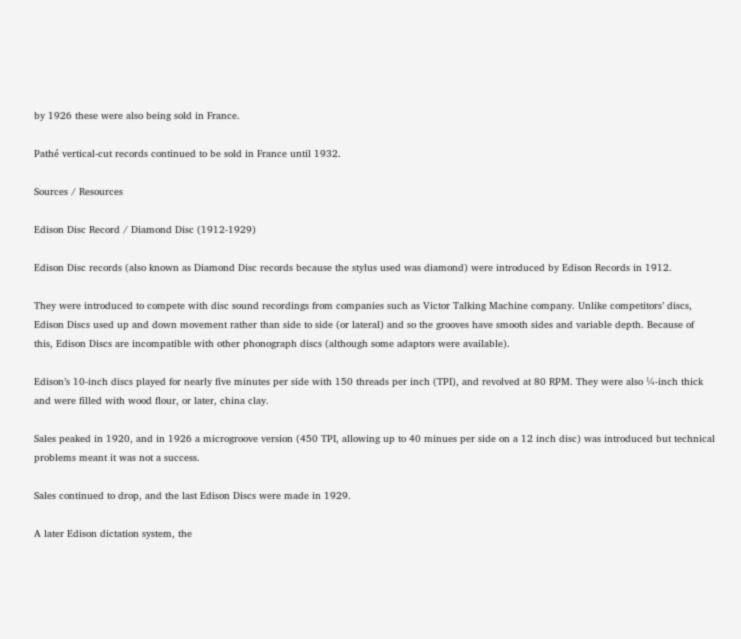by 1926 these were also being sold in France.

Pathé vertical-cut records continued to be sold in France until 1932.

Sources / Resources

Edison Disc Record / Diamond Disc (1912-1929)

Edison Disc records (also known as Diamond Disc records because the stylus used was diamond) were introduced by Edison Records in 1912.

They were introduced to compete with disc sound recordings from companies such as Victor Talking Machine company. Unlike competitors’ discs, Edison Discs used up and down movement rather than side to side (or lateral) and so the grooves have smooth sides and variable depth. Because of this, Edison Discs are incompatible with other phonograph discs (although some adaptors were available).

Edison’s 10-inch discs played for nearly five minutes per side with 150 threads per inch (TPI), and revolved at 80 RPM. They were also ¼-inch thick and were filled with wood flour, or later, china clay.

Sales peaked in 1920, and in 1926 a microgroove version (450 TPI, allowing up to 40 minues per side on a 12 inch disc) was introduced but technical problems meant it was not a success.

Sales continued to drop, and the last Edison Discs were made in 1929.

A later Edison dictation system, the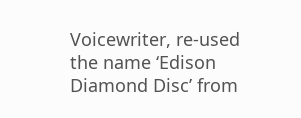Voicewriter, re-used the name ‘Edison Diamond Disc’ from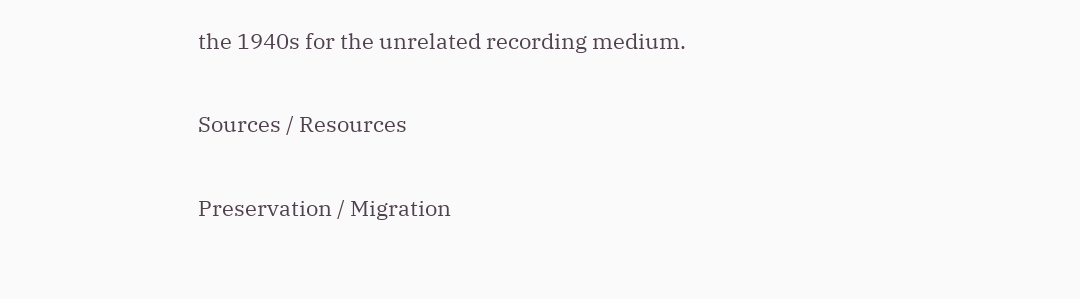the 1940s for the unrelated recording medium.

Sources / Resources

Preservation / Migration